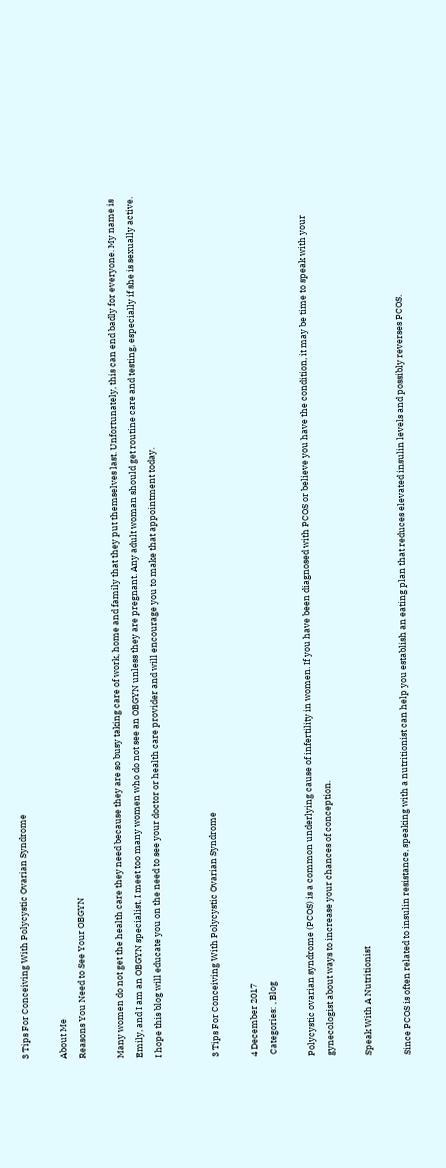3 Tips For Conceiving With Polycystic Ovarian Syndrome

About Me
Reasons You Need to See Your OBGYN

Many women do not get the health care they need because they are so busy taking care of work, home and family that they put themselves last. Unfortunately, this can end badly for everyone. My name is Emily, and I am an OBGYN specialist. I meet too many women who do not see an OBGYN unless they are pregnant. Any adult woman should get routine care and testing, especially if she is sexually active. I hope this blog will educate you on the need to see your doctor or health care provider and will encourage you to make that appointment today.


3 Tips For Conceiving With Polycystic Ovarian Syndrome

4 December 2017
 Categories: , Blog

Polycystic ovarian syndrome (PCOS) is a common underlying cause of infertility in women. If you have been diagnosed with PCOS or believe you have the condition, it may be time to speak with your gynecologist about ways to increase your chances of conception.

Speak With A Nutritionist

Since PCOS is often related to insulin resistance, speaking with a nutritionist can help you establish an eating plan that reduces elevated insulin levels and possibly reverses PCOS.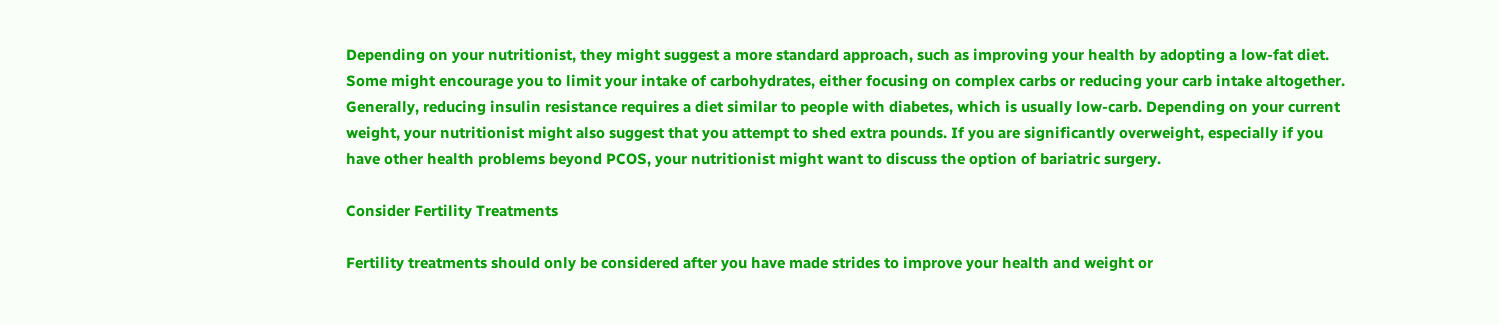Depending on your nutritionist, they might suggest a more standard approach, such as improving your health by adopting a low-fat diet. Some might encourage you to limit your intake of carbohydrates, either focusing on complex carbs or reducing your carb intake altogether. Generally, reducing insulin resistance requires a diet similar to people with diabetes, which is usually low-carb. Depending on your current weight, your nutritionist might also suggest that you attempt to shed extra pounds. If you are significantly overweight, especially if you have other health problems beyond PCOS, your nutritionist might want to discuss the option of bariatric surgery.

Consider Fertility Treatments

Fertility treatments should only be considered after you have made strides to improve your health and weight or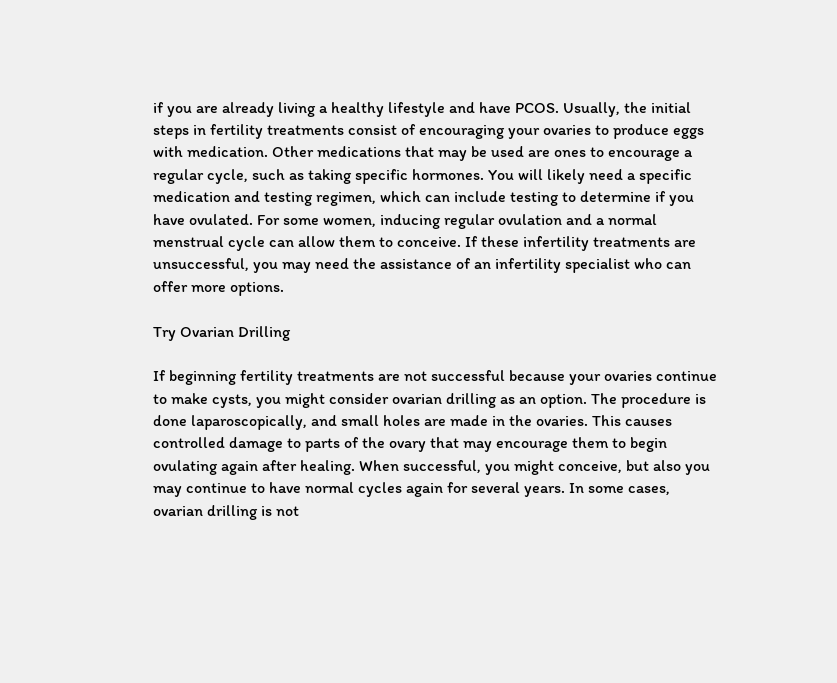if you are already living a healthy lifestyle and have PCOS. Usually, the initial steps in fertility treatments consist of encouraging your ovaries to produce eggs with medication. Other medications that may be used are ones to encourage a regular cycle, such as taking specific hormones. You will likely need a specific medication and testing regimen, which can include testing to determine if you have ovulated. For some women, inducing regular ovulation and a normal menstrual cycle can allow them to conceive. If these infertility treatments are unsuccessful, you may need the assistance of an infertility specialist who can offer more options.

Try Ovarian Drilling

If beginning fertility treatments are not successful because your ovaries continue to make cysts, you might consider ovarian drilling as an option. The procedure is done laparoscopically, and small holes are made in the ovaries. This causes controlled damage to parts of the ovary that may encourage them to begin ovulating again after healing. When successful, you might conceive, but also you may continue to have normal cycles again for several years. In some cases, ovarian drilling is not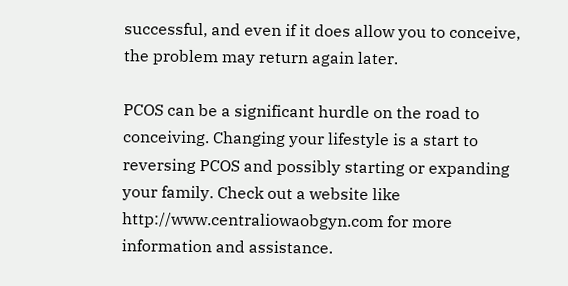successful, and even if it does allow you to conceive, the problem may return again later.

PCOS can be a significant hurdle on the road to conceiving. Changing your lifestyle is a start to reversing PCOS and possibly starting or expanding your family. Check out a website like http://www.centraliowaobgyn.com for more information and assistance.